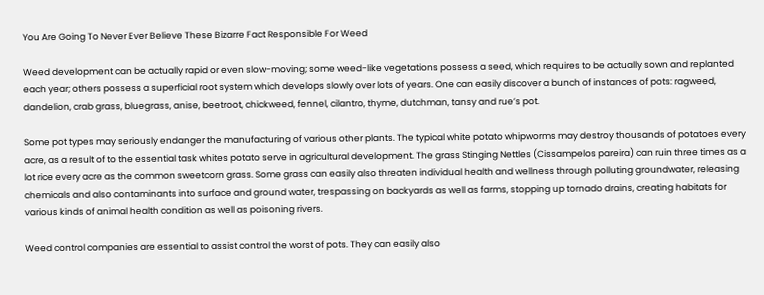You Are Going To Never Ever Believe These Bizarre Fact Responsible For Weed

Weed development can be actually rapid or even slow-moving; some weed-like vegetations possess a seed, which requires to be actually sown and replanted each year; others possess a superficial root system which develops slowly over lots of years. One can easily discover a bunch of instances of pots: ragweed, dandelion, crab grass, bluegrass, anise, beetroot, chickweed, fennel, cilantro, thyme, dutchman, tansy and rue’s pot.

Some pot types may seriously endanger the manufacturing of various other plants. The typical white potato whipworms may destroy thousands of potatoes every acre, as a result of to the essential task whites potato serve in agricultural development. The grass Stinging Nettles (Cissampelos pareira) can ruin three times as a lot rice every acre as the common sweetcorn grass. Some grass can easily also threaten individual health and wellness through polluting groundwater, releasing chemicals and also contaminants into surface and ground water, trespassing on backyards as well as farms, stopping up tornado drains, creating habitats for various kinds of animal health condition as well as poisoning rivers.

Weed control companies are essential to assist control the worst of pots. They can easily also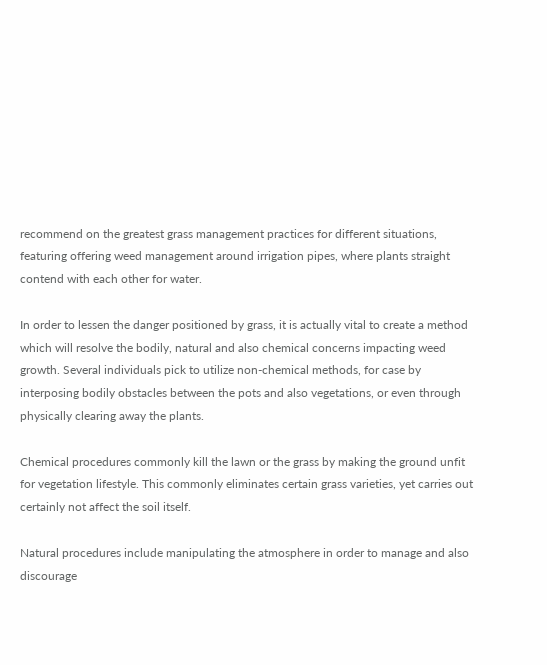recommend on the greatest grass management practices for different situations, featuring offering weed management around irrigation pipes, where plants straight contend with each other for water.

In order to lessen the danger positioned by grass, it is actually vital to create a method which will resolve the bodily, natural and also chemical concerns impacting weed growth. Several individuals pick to utilize non-chemical methods, for case by interposing bodily obstacles between the pots and also vegetations, or even through physically clearing away the plants.

Chemical procedures commonly kill the lawn or the grass by making the ground unfit for vegetation lifestyle. This commonly eliminates certain grass varieties, yet carries out certainly not affect the soil itself.

Natural procedures include manipulating the atmosphere in order to manage and also discourage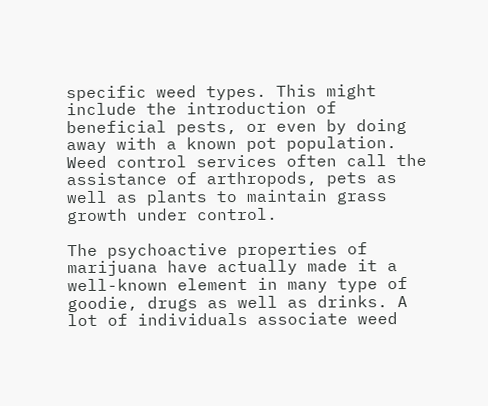specific weed types. This might include the introduction of beneficial pests, or even by doing away with a known pot population. Weed control services often call the assistance of arthropods, pets as well as plants to maintain grass growth under control.

The psychoactive properties of marijuana have actually made it a well-known element in many type of goodie, drugs as well as drinks. A lot of individuals associate weed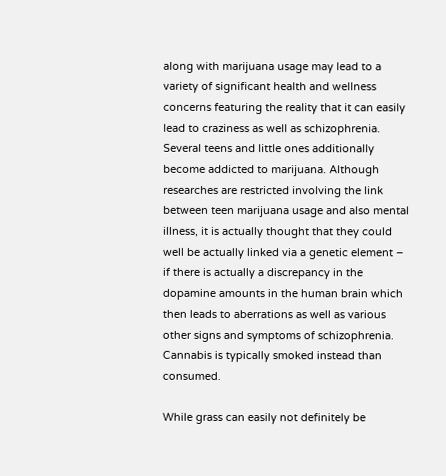along with marijuana usage may lead to a variety of significant health and wellness concerns featuring the reality that it can easily lead to craziness as well as schizophrenia. Several teens and little ones additionally become addicted to marijuana. Although researches are restricted involving the link between teen marijuana usage and also mental illness, it is actually thought that they could well be actually linked via a genetic element – if there is actually a discrepancy in the dopamine amounts in the human brain which then leads to aberrations as well as various other signs and symptoms of schizophrenia. Cannabis is typically smoked instead than consumed.

While grass can easily not definitely be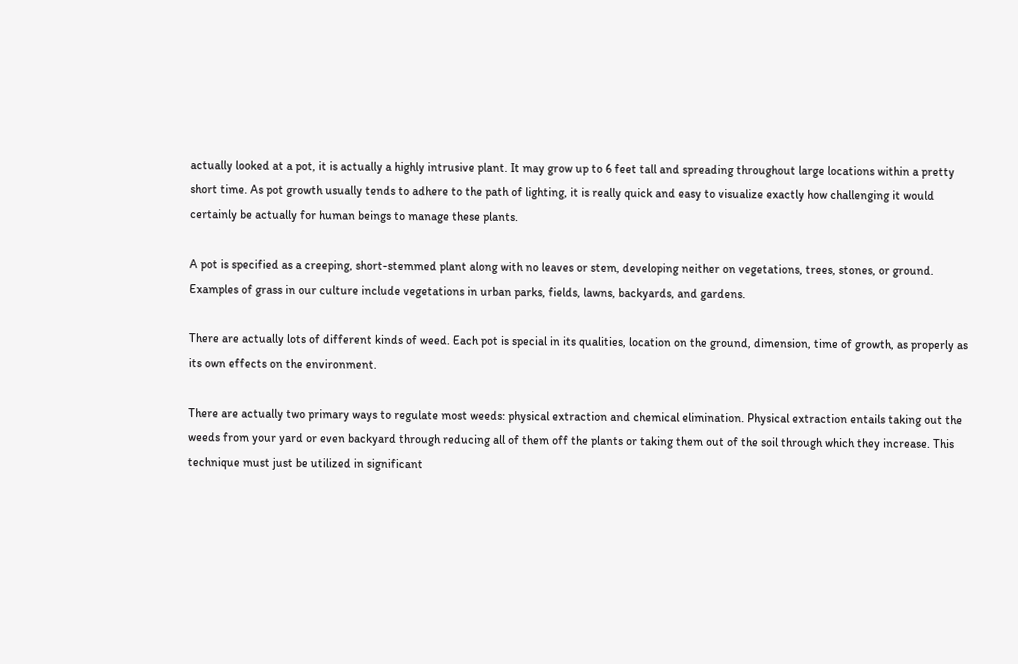actually looked at a pot, it is actually a highly intrusive plant. It may grow up to 6 feet tall and spreading throughout large locations within a pretty short time. As pot growth usually tends to adhere to the path of lighting, it is really quick and easy to visualize exactly how challenging it would certainly be actually for human beings to manage these plants.

A pot is specified as a creeping, short-stemmed plant along with no leaves or stem, developing neither on vegetations, trees, stones, or ground. Examples of grass in our culture include vegetations in urban parks, fields, lawns, backyards, and gardens.

There are actually lots of different kinds of weed. Each pot is special in its qualities, location on the ground, dimension, time of growth, as properly as its own effects on the environment.

There are actually two primary ways to regulate most weeds: physical extraction and chemical elimination. Physical extraction entails taking out the weeds from your yard or even backyard through reducing all of them off the plants or taking them out of the soil through which they increase. This technique must just be utilized in significant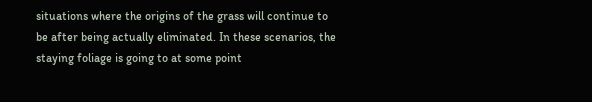situations where the origins of the grass will continue to be after being actually eliminated. In these scenarios, the staying foliage is going to at some point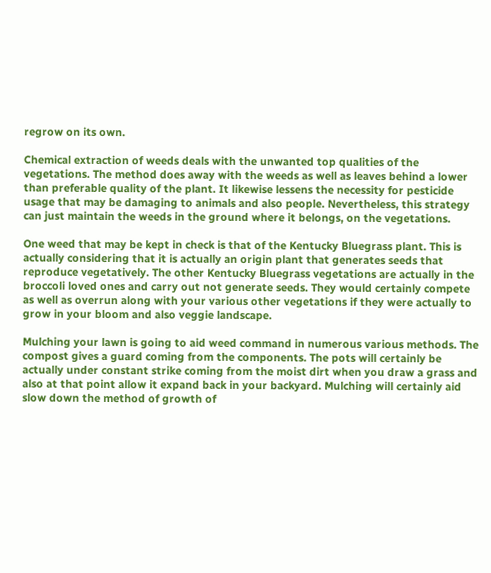regrow on its own.

Chemical extraction of weeds deals with the unwanted top qualities of the vegetations. The method does away with the weeds as well as leaves behind a lower than preferable quality of the plant. It likewise lessens the necessity for pesticide usage that may be damaging to animals and also people. Nevertheless, this strategy can just maintain the weeds in the ground where it belongs, on the vegetations.

One weed that may be kept in check is that of the Kentucky Bluegrass plant. This is actually considering that it is actually an origin plant that generates seeds that reproduce vegetatively. The other Kentucky Bluegrass vegetations are actually in the broccoli loved ones and carry out not generate seeds. They would certainly compete as well as overrun along with your various other vegetations if they were actually to grow in your bloom and also veggie landscape.

Mulching your lawn is going to aid weed command in numerous various methods. The compost gives a guard coming from the components. The pots will certainly be actually under constant strike coming from the moist dirt when you draw a grass and also at that point allow it expand back in your backyard. Mulching will certainly aid slow down the method of growth of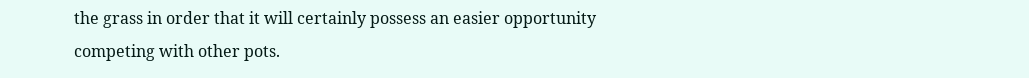the grass in order that it will certainly possess an easier opportunity competing with other pots.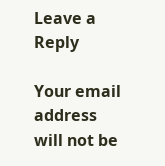Leave a Reply

Your email address will not be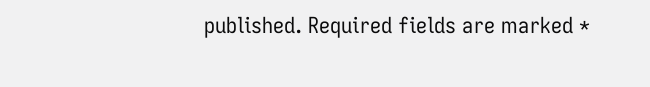published. Required fields are marked *